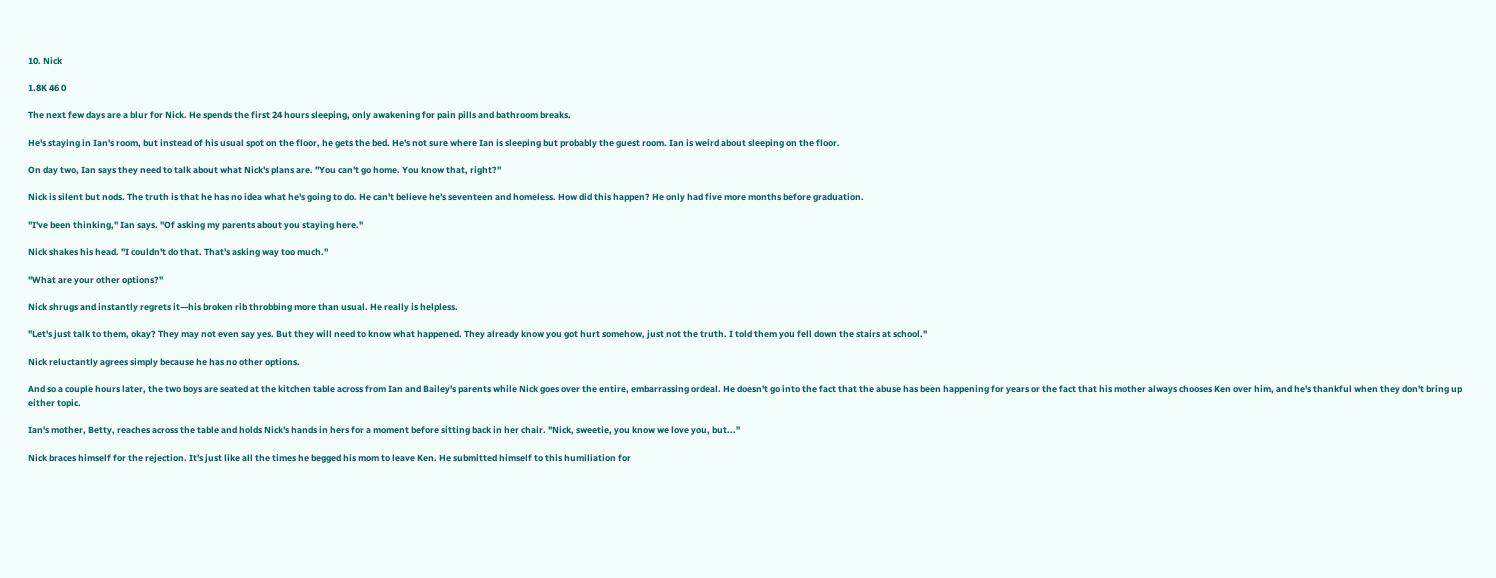10. Nick

1.8K 46 0

The next few days are a blur for Nick. He spends the first 24 hours sleeping, only awakening for pain pills and bathroom breaks.

He's staying in Ian's room, but instead of his usual spot on the floor, he gets the bed. He's not sure where Ian is sleeping but probably the guest room. Ian is weird about sleeping on the floor.

On day two, Ian says they need to talk about what Nick's plans are. "You can't go home. You know that, right?"

Nick is silent but nods. The truth is that he has no idea what he's going to do. He can't believe he's seventeen and homeless. How did this happen? He only had five more months before graduation.

"I've been thinking," Ian says. "Of asking my parents about you staying here."

Nick shakes his head. "I couldn't do that. That's asking way too much."

"What are your other options?"

Nick shrugs and instantly regrets it—his broken rib throbbing more than usual. He really is helpless.

"Let's just talk to them, okay? They may not even say yes. But they will need to know what happened. They already know you got hurt somehow, just not the truth. I told them you fell down the stairs at school."

Nick reluctantly agrees simply because he has no other options.

And so a couple hours later, the two boys are seated at the kitchen table across from Ian and Bailey's parents while Nick goes over the entire, embarrassing ordeal. He doesn't go into the fact that the abuse has been happening for years or the fact that his mother always chooses Ken over him, and he's thankful when they don't bring up either topic.

Ian's mother, Betty, reaches across the table and holds Nick's hands in hers for a moment before sitting back in her chair. "Nick, sweetie, you know we love you, but..."

Nick braces himself for the rejection. It's just like all the times he begged his mom to leave Ken. He submitted himself to this humiliation for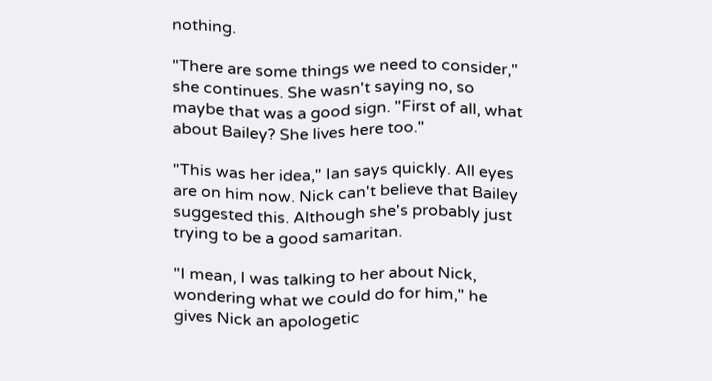nothing.

"There are some things we need to consider," she continues. She wasn't saying no, so maybe that was a good sign. "First of all, what about Bailey? She lives here too."

"This was her idea," Ian says quickly. All eyes are on him now. Nick can't believe that Bailey suggested this. Although she's probably just trying to be a good samaritan.

"I mean, I was talking to her about Nick, wondering what we could do for him," he gives Nick an apologetic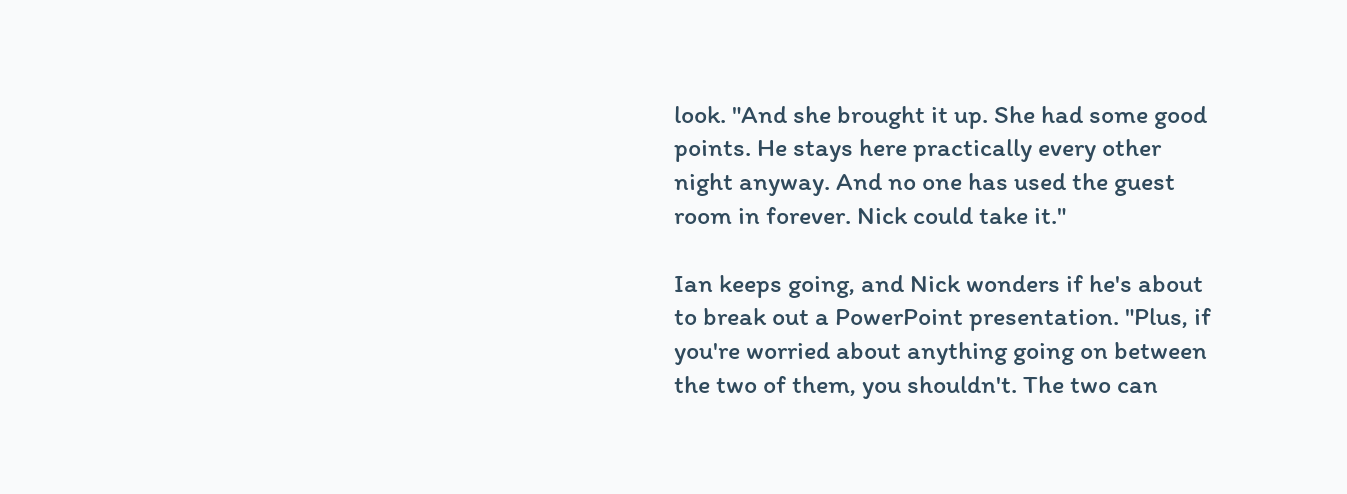look. "And she brought it up. She had some good points. He stays here practically every other night anyway. And no one has used the guest room in forever. Nick could take it."

Ian keeps going, and Nick wonders if he's about to break out a PowerPoint presentation. "Plus, if you're worried about anything going on between the two of them, you shouldn't. The two can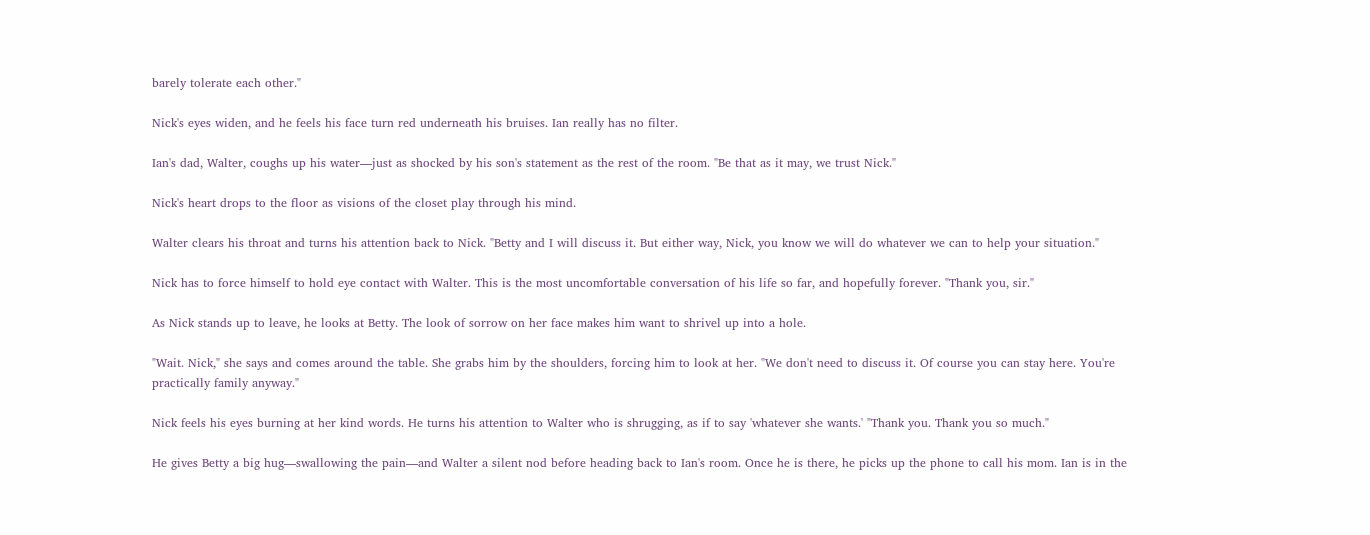barely tolerate each other."

Nick's eyes widen, and he feels his face turn red underneath his bruises. Ian really has no filter.

Ian's dad, Walter, coughs up his water—just as shocked by his son's statement as the rest of the room. "Be that as it may, we trust Nick."

Nick's heart drops to the floor as visions of the closet play through his mind.

Walter clears his throat and turns his attention back to Nick. "Betty and I will discuss it. But either way, Nick, you know we will do whatever we can to help your situation."

Nick has to force himself to hold eye contact with Walter. This is the most uncomfortable conversation of his life so far, and hopefully forever. "Thank you, sir."

As Nick stands up to leave, he looks at Betty. The look of sorrow on her face makes him want to shrivel up into a hole.

"Wait. Nick," she says and comes around the table. She grabs him by the shoulders, forcing him to look at her. "We don't need to discuss it. Of course you can stay here. You're practically family anyway."

Nick feels his eyes burning at her kind words. He turns his attention to Walter who is shrugging, as if to say 'whatever she wants.' "Thank you. Thank you so much."

He gives Betty a big hug—swallowing the pain—and Walter a silent nod before heading back to Ian's room. Once he is there, he picks up the phone to call his mom. Ian is in the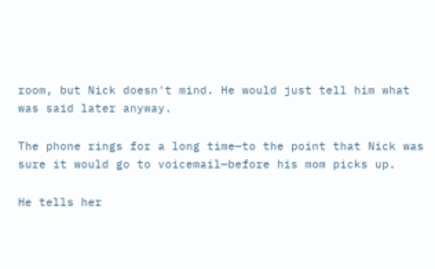room, but Nick doesn't mind. He would just tell him what was said later anyway.

The phone rings for a long time—to the point that Nick was sure it would go to voicemail—before his mom picks up.

He tells her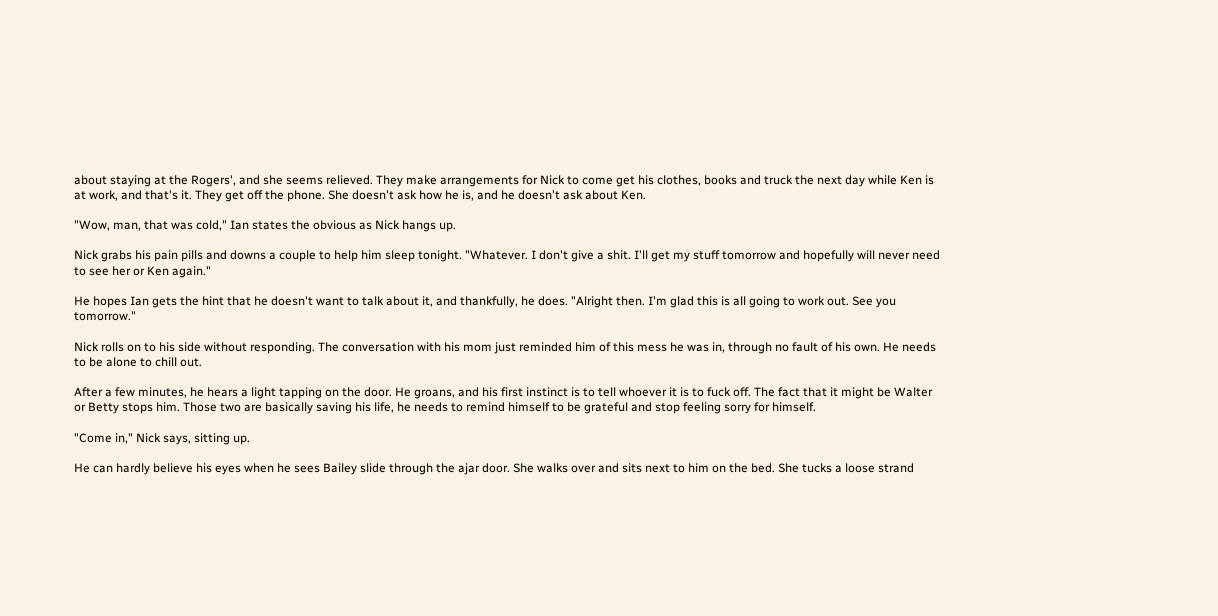about staying at the Rogers', and she seems relieved. They make arrangements for Nick to come get his clothes, books and truck the next day while Ken is at work, and that's it. They get off the phone. She doesn't ask how he is, and he doesn't ask about Ken.

"Wow, man, that was cold," Ian states the obvious as Nick hangs up.

Nick grabs his pain pills and downs a couple to help him sleep tonight. "Whatever. I don't give a shit. I'll get my stuff tomorrow and hopefully will never need to see her or Ken again."

He hopes Ian gets the hint that he doesn't want to talk about it, and thankfully, he does. "Alright then. I'm glad this is all going to work out. See you tomorrow."

Nick rolls on to his side without responding. The conversation with his mom just reminded him of this mess he was in, through no fault of his own. He needs to be alone to chill out.

After a few minutes, he hears a light tapping on the door. He groans, and his first instinct is to tell whoever it is to fuck off. The fact that it might be Walter or Betty stops him. Those two are basically saving his life, he needs to remind himself to be grateful and stop feeling sorry for himself.

"Come in," Nick says, sitting up.

He can hardly believe his eyes when he sees Bailey slide through the ajar door. She walks over and sits next to him on the bed. She tucks a loose strand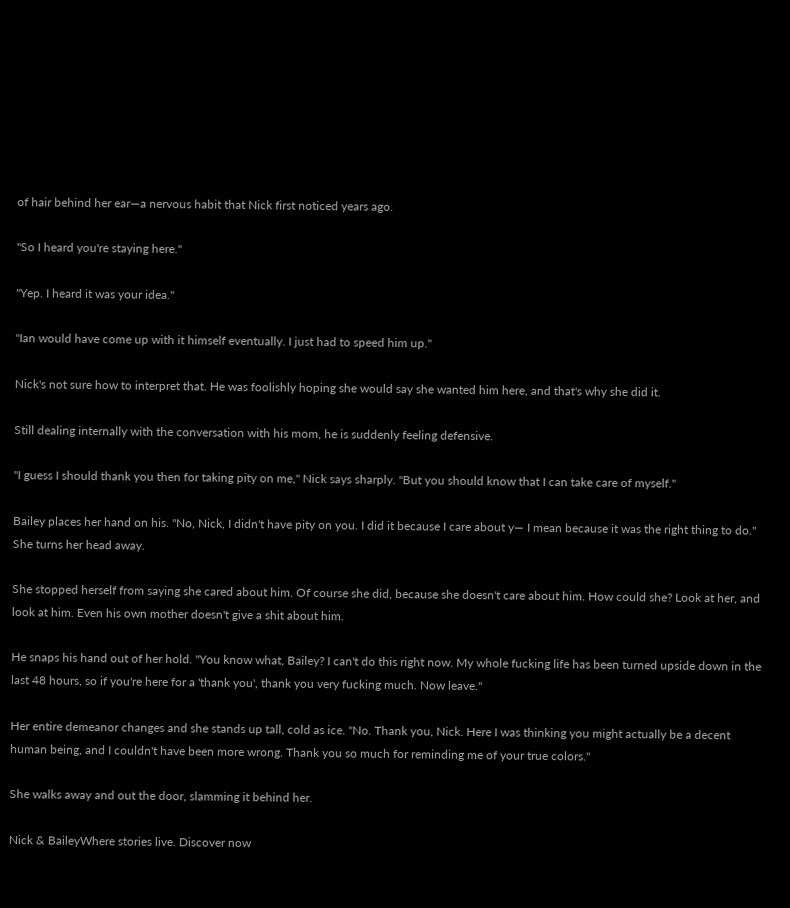of hair behind her ear—a nervous habit that Nick first noticed years ago.

"So I heard you're staying here."

"Yep. I heard it was your idea."

"Ian would have come up with it himself eventually. I just had to speed him up."

Nick's not sure how to interpret that. He was foolishly hoping she would say she wanted him here, and that's why she did it.

Still dealing internally with the conversation with his mom, he is suddenly feeling defensive.

"I guess I should thank you then for taking pity on me," Nick says sharply. "But you should know that I can take care of myself."

Bailey places her hand on his. "No, Nick, I didn't have pity on you. I did it because I care about y— I mean because it was the right thing to do." She turns her head away.

She stopped herself from saying she cared about him. Of course she did, because she doesn't care about him. How could she? Look at her, and look at him. Even his own mother doesn't give a shit about him.

He snaps his hand out of her hold. "You know what, Bailey? I can't do this right now. My whole fucking life has been turned upside down in the last 48 hours, so if you're here for a 'thank you', thank you very fucking much. Now leave."

Her entire demeanor changes and she stands up tall, cold as ice. "No. Thank you, Nick. Here I was thinking you might actually be a decent human being, and I couldn't have been more wrong. Thank you so much for reminding me of your true colors."

She walks away and out the door, slamming it behind her.

Nick & BaileyWhere stories live. Discover now